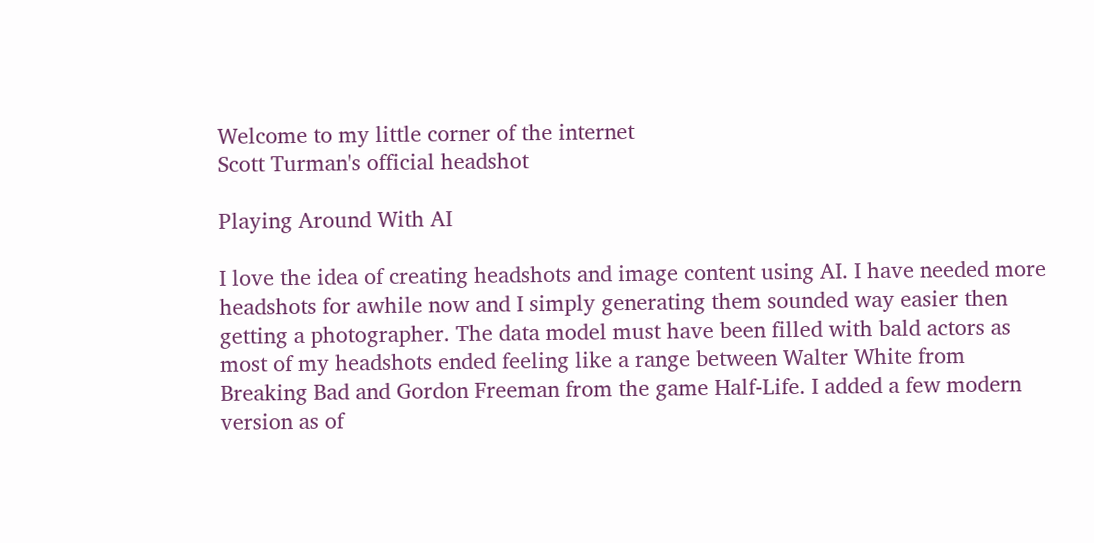Welcome to my little corner of the internet
Scott Turman's official headshot

Playing Around With AI

I love the idea of creating headshots and image content using AI. I have needed more headshots for awhile now and I simply generating them sounded way easier then getting a photographer. The data model must have been filled with bald actors as most of my headshots ended feeling like a range between Walter White from Breaking Bad and Gordon Freeman from the game Half-Life. I added a few modern version as of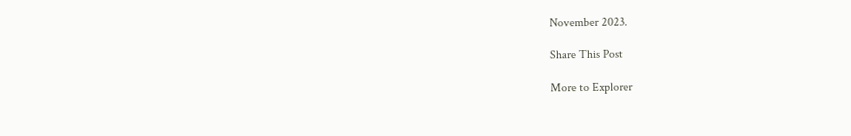November 2023.

Share This Post

More to Explorer